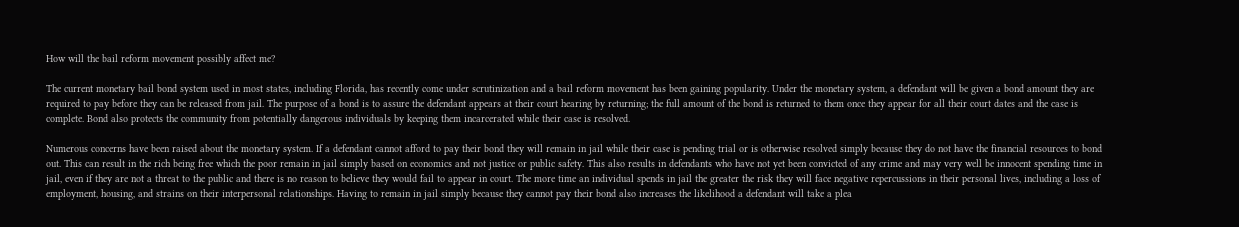How will the bail reform movement possibly affect me?

The current monetary bail bond system used in most states, including Florida, has recently come under scrutinization and a bail reform movement has been gaining popularity. Under the monetary system, a defendant will be given a bond amount they are required to pay before they can be released from jail. The purpose of a bond is to assure the defendant appears at their court hearing by returning; the full amount of the bond is returned to them once they appear for all their court dates and the case is complete. Bond also protects the community from potentially dangerous individuals by keeping them incarcerated while their case is resolved.

Numerous concerns have been raised about the monetary system. If a defendant cannot afford to pay their bond they will remain in jail while their case is pending trial or is otherwise resolved simply because they do not have the financial resources to bond out. This can result in the rich being free which the poor remain in jail simply based on economics and not justice or public safety. This also results in defendants who have not yet been convicted of any crime and may very well be innocent spending time in jail, even if they are not a threat to the public and there is no reason to believe they would fail to appear in court. The more time an individual spends in jail the greater the risk they will face negative repercussions in their personal lives, including a loss of employment, housing, and strains on their interpersonal relationships. Having to remain in jail simply because they cannot pay their bond also increases the likelihood a defendant will take a plea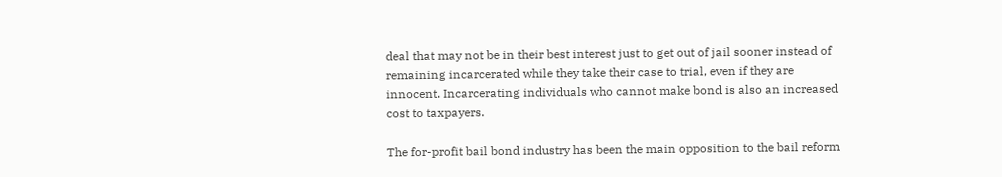deal that may not be in their best interest just to get out of jail sooner instead of remaining incarcerated while they take their case to trial, even if they are innocent. Incarcerating individuals who cannot make bond is also an increased cost to taxpayers.

The for-profit bail bond industry has been the main opposition to the bail reform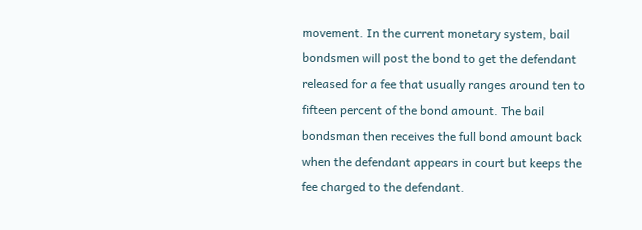movement. In the current monetary system, bail bondsmen will post the bond to get the defendant released for a fee that usually ranges around ten to fifteen percent of the bond amount. The bail bondsman then receives the full bond amount back when the defendant appears in court but keeps the fee charged to the defendant.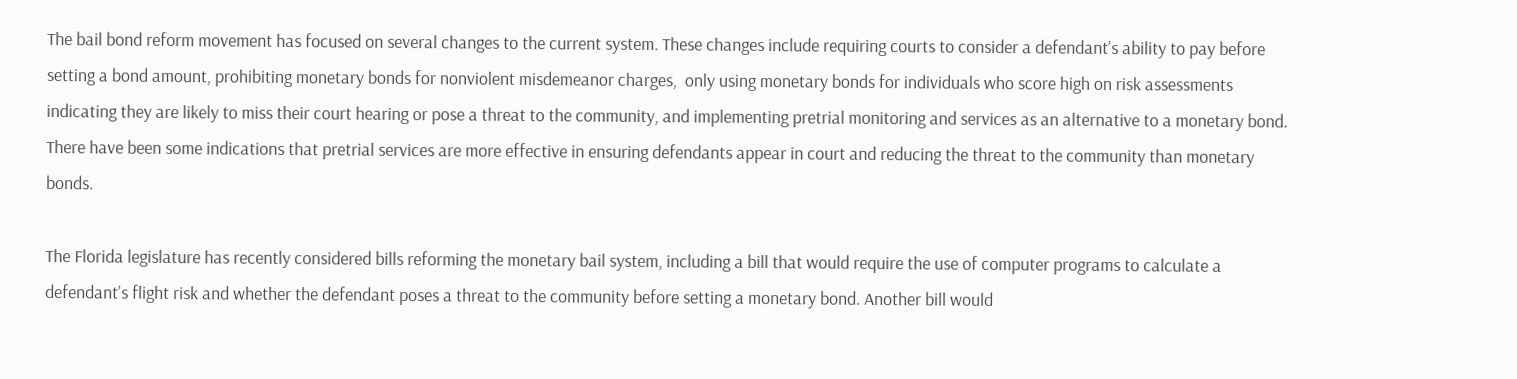The bail bond reform movement has focused on several changes to the current system. These changes include requiring courts to consider a defendant’s ability to pay before setting a bond amount, prohibiting monetary bonds for nonviolent misdemeanor charges,  only using monetary bonds for individuals who score high on risk assessments indicating they are likely to miss their court hearing or pose a threat to the community, and implementing pretrial monitoring and services as an alternative to a monetary bond. There have been some indications that pretrial services are more effective in ensuring defendants appear in court and reducing the threat to the community than monetary bonds.

The Florida legislature has recently considered bills reforming the monetary bail system, including a bill that would require the use of computer programs to calculate a defendant’s flight risk and whether the defendant poses a threat to the community before setting a monetary bond. Another bill would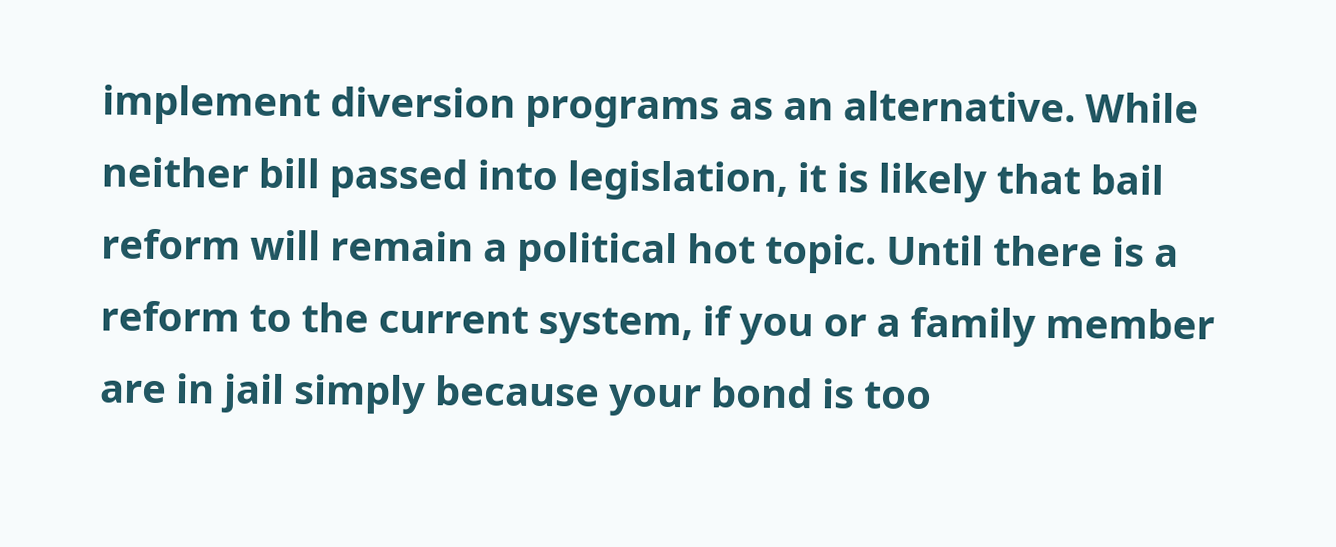implement diversion programs as an alternative. While neither bill passed into legislation, it is likely that bail reform will remain a political hot topic. Until there is a reform to the current system, if you or a family member are in jail simply because your bond is too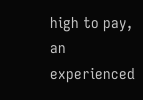high to pay, an experienced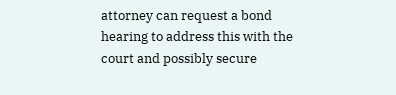attorney can request a bond hearing to address this with the court and possibly secure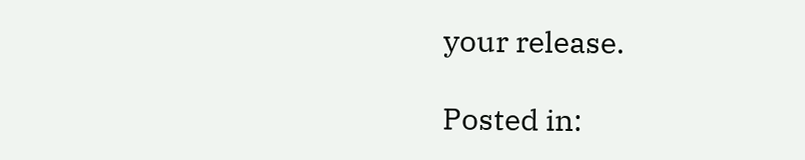your release.

Posted in: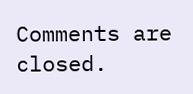Comments are closed.